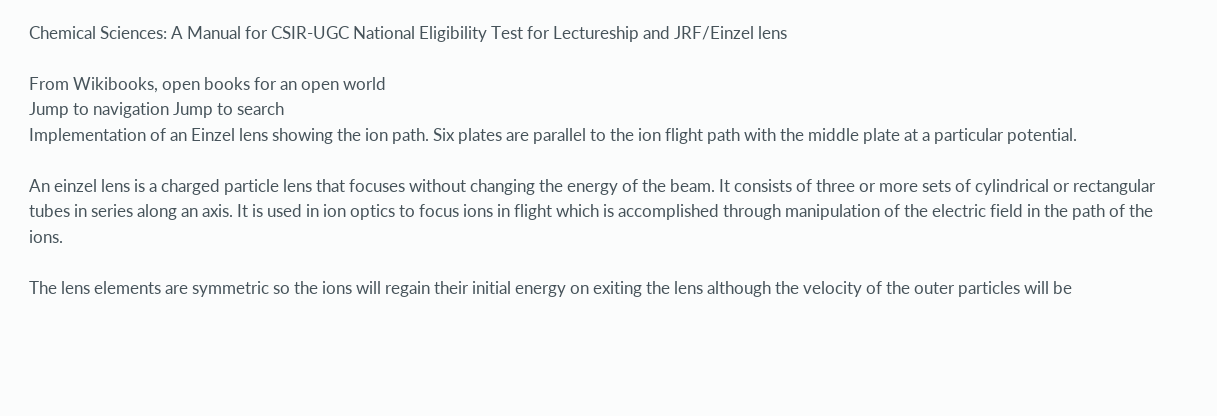Chemical Sciences: A Manual for CSIR-UGC National Eligibility Test for Lectureship and JRF/Einzel lens

From Wikibooks, open books for an open world
Jump to navigation Jump to search
Implementation of an Einzel lens showing the ion path. Six plates are parallel to the ion flight path with the middle plate at a particular potential.

An einzel lens is a charged particle lens that focuses without changing the energy of the beam. It consists of three or more sets of cylindrical or rectangular tubes in series along an axis. It is used in ion optics to focus ions in flight which is accomplished through manipulation of the electric field in the path of the ions.

The lens elements are symmetric so the ions will regain their initial energy on exiting the lens although the velocity of the outer particles will be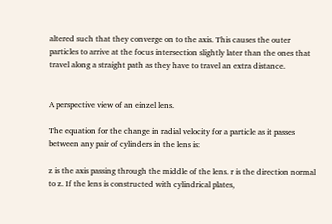altered such that they converge on to the axis. This causes the outer particles to arrive at the focus intersection slightly later than the ones that travel along a straight path as they have to travel an extra distance.


A perspective view of an einzel lens.

The equation for the change in radial velocity for a particle as it passes between any pair of cylinders in the lens is:

z is the axis passing through the middle of the lens. r is the direction normal to z. If the lens is constructed with cylindrical plates,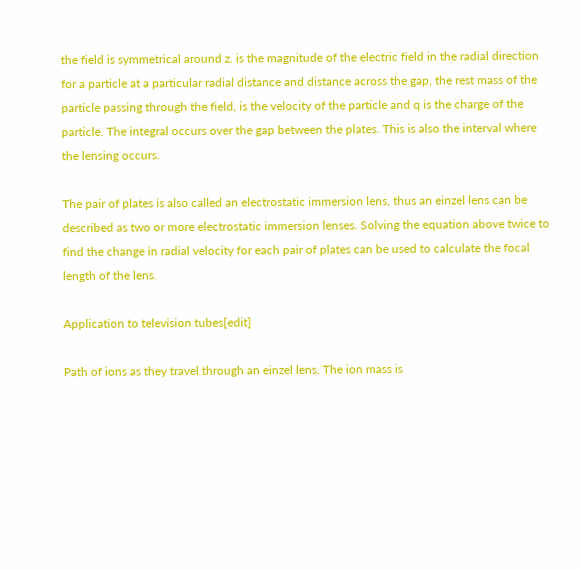the field is symmetrical around z. is the magnitude of the electric field in the radial direction for a particle at a particular radial distance and distance across the gap, the rest mass of the particle passing through the field, is the velocity of the particle and q is the charge of the particle. The integral occurs over the gap between the plates. This is also the interval where the lensing occurs.

The pair of plates is also called an electrostatic immersion lens, thus an einzel lens can be described as two or more electrostatic immersion lenses. Solving the equation above twice to find the change in radial velocity for each pair of plates can be used to calculate the focal length of the lens.

Application to television tubes[edit]

Path of ions as they travel through an einzel lens. The ion mass is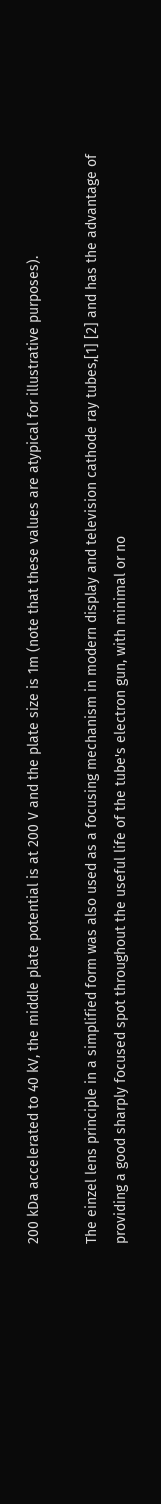200 kDa accelerated to 40 kV, the middle plate potential is at 200 V and the plate size is 1m (note that these values are atypical for illustrative purposes).

The einzel lens principle in a simplified form was also used as a focusing mechanism in modern display and television cathode ray tubes,[1] [2] and has the advantage of providing a good sharply focused spot throughout the useful life of the tube's electron gun, with minimal or no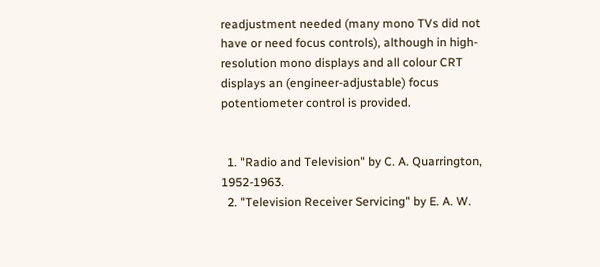readjustment needed (many mono TVs did not have or need focus controls), although in high-resolution mono displays and all colour CRT displays an (engineer-adjustable) focus potentiometer control is provided.


  1. "Radio and Television" by C. A. Quarrington, 1952-1963.
  2. "Television Receiver Servicing" by E. A. W.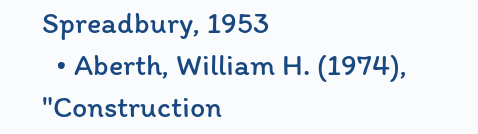Spreadbury, 1953
  • Aberth, William H. (1974), "Construction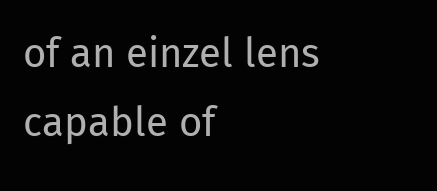of an einzel lens capable of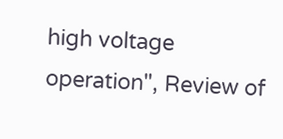high voltage operation", Review of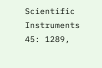Scientific Instruments 45: 1289,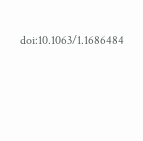doi:10.1063/1.1686484